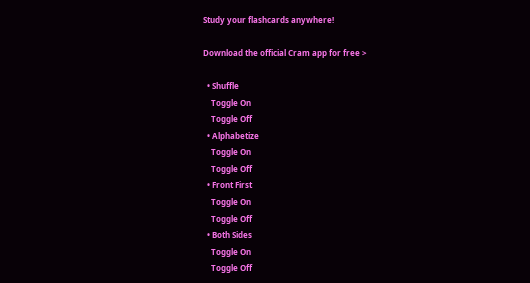Study your flashcards anywhere!

Download the official Cram app for free >

  • Shuffle
    Toggle On
    Toggle Off
  • Alphabetize
    Toggle On
    Toggle Off
  • Front First
    Toggle On
    Toggle Off
  • Both Sides
    Toggle On
    Toggle Off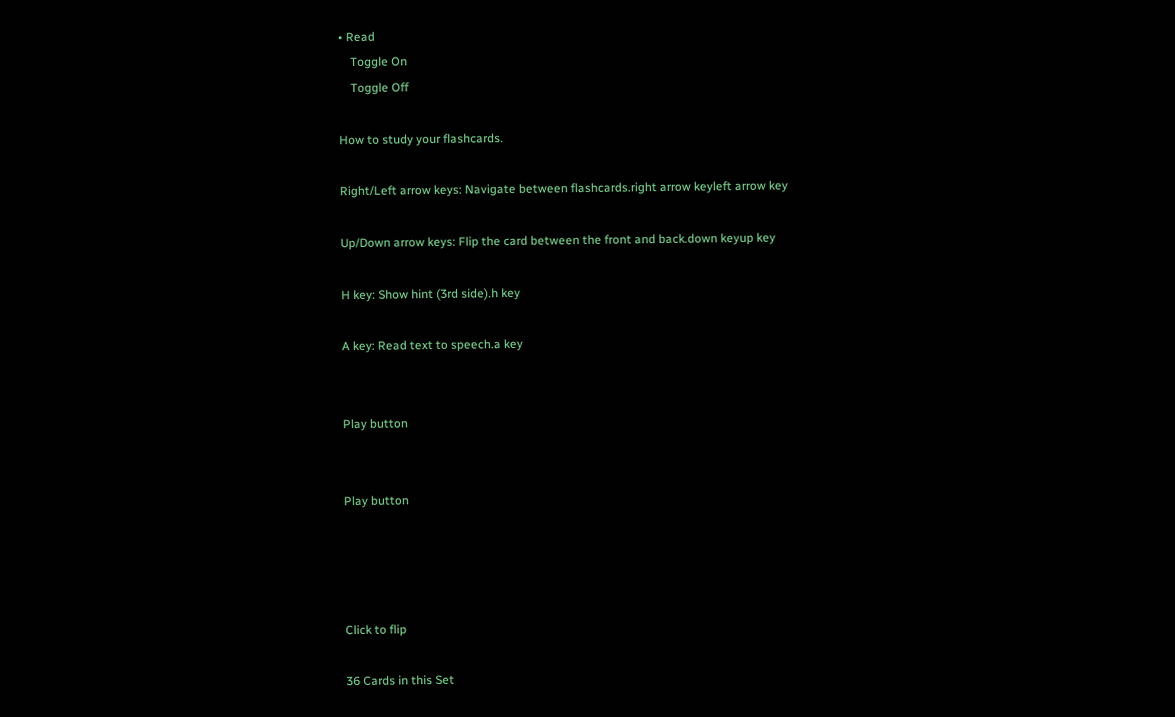• Read
    Toggle On
    Toggle Off

How to study your flashcards.

Right/Left arrow keys: Navigate between flashcards.right arrow keyleft arrow key

Up/Down arrow keys: Flip the card between the front and back.down keyup key

H key: Show hint (3rd side).h key

A key: Read text to speech.a key


Play button


Play button




Click to flip

36 Cards in this Set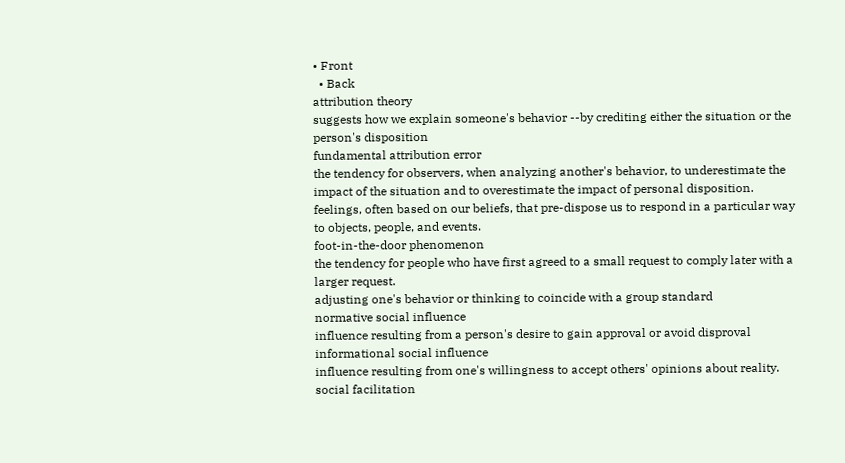• Front
  • Back
attribution theory
suggests how we explain someone's behavior --by crediting either the situation or the person's disposition
fundamental attribution error
the tendency for observers, when analyzing another's behavior, to underestimate the impact of the situation and to overestimate the impact of personal disposition.
feelings, often based on our beliefs, that pre-dispose us to respond in a particular way to objects, people, and events.
foot-in-the-door phenomenon
the tendency for people who have first agreed to a small request to comply later with a larger request.
adjusting one's behavior or thinking to coincide with a group standard
normative social influence
influence resulting from a person's desire to gain approval or avoid disproval
informational social influence
influence resulting from one's willingness to accept others' opinions about reality.
social facilitation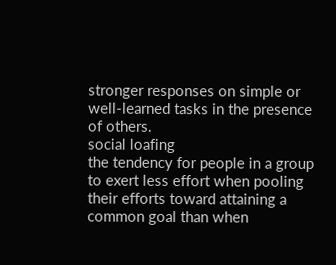stronger responses on simple or well-learned tasks in the presence of others.
social loafing
the tendency for people in a group to exert less effort when pooling their efforts toward attaining a common goal than when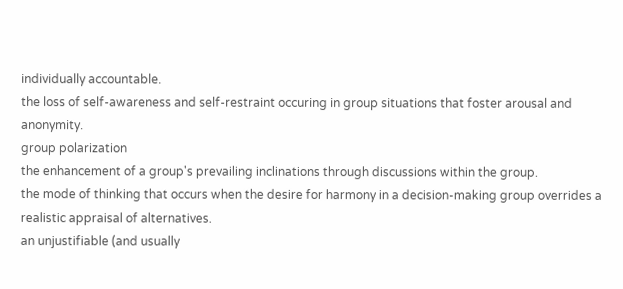individually accountable.
the loss of self-awareness and self-restraint occuring in group situations that foster arousal and anonymity.
group polarization
the enhancement of a group's prevailing inclinations through discussions within the group.
the mode of thinking that occurs when the desire for harmony in a decision-making group overrides a realistic appraisal of alternatives.
an unjustifiable (and usually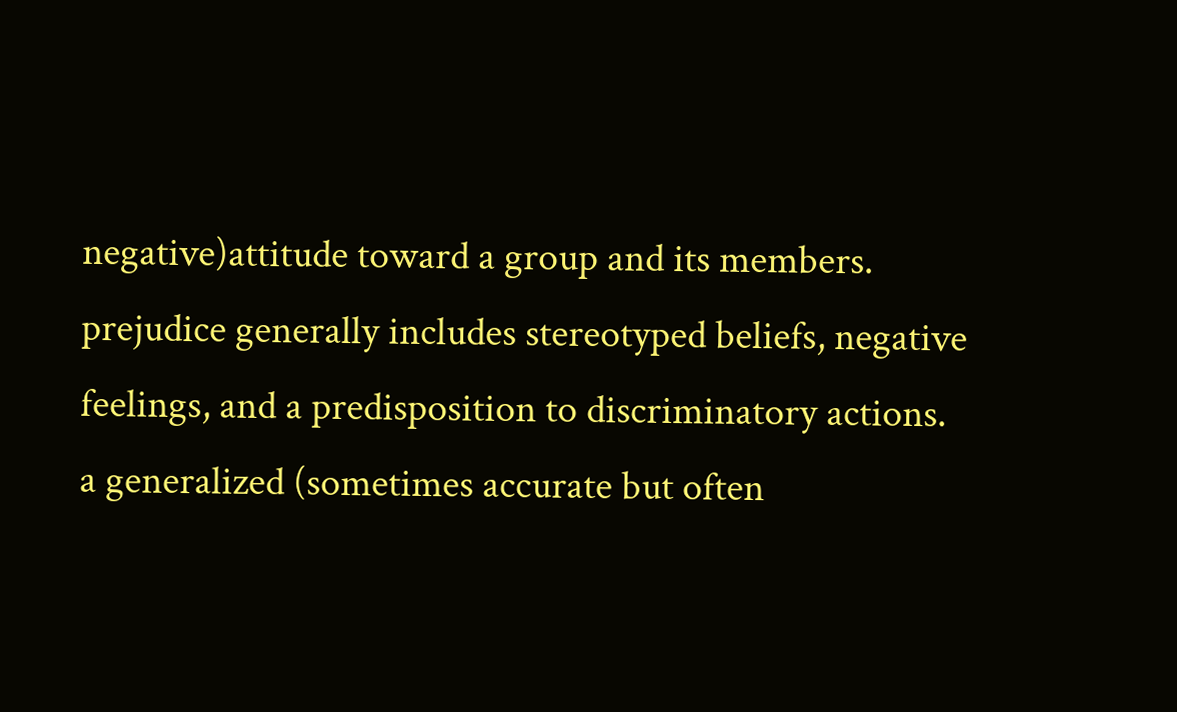negative)attitude toward a group and its members. prejudice generally includes stereotyped beliefs, negative feelings, and a predisposition to discriminatory actions.
a generalized (sometimes accurate but often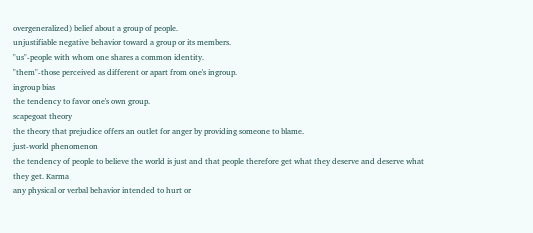overgeneralized) belief about a group of people.
unjustifiable negative behavior toward a group or its members.
"us"-people with whom one shares a common identity.
"them"-those perceived as different or apart from one's ingroup.
ingroup bias
the tendency to favor one's own group.
scapegoat theory
the theory that prejudice offers an outlet for anger by providing someone to blame.
just-world phenomenon
the tendency of people to believe the world is just and that people therefore get what they deserve and deserve what they get. Karma
any physical or verbal behavior intended to hurt or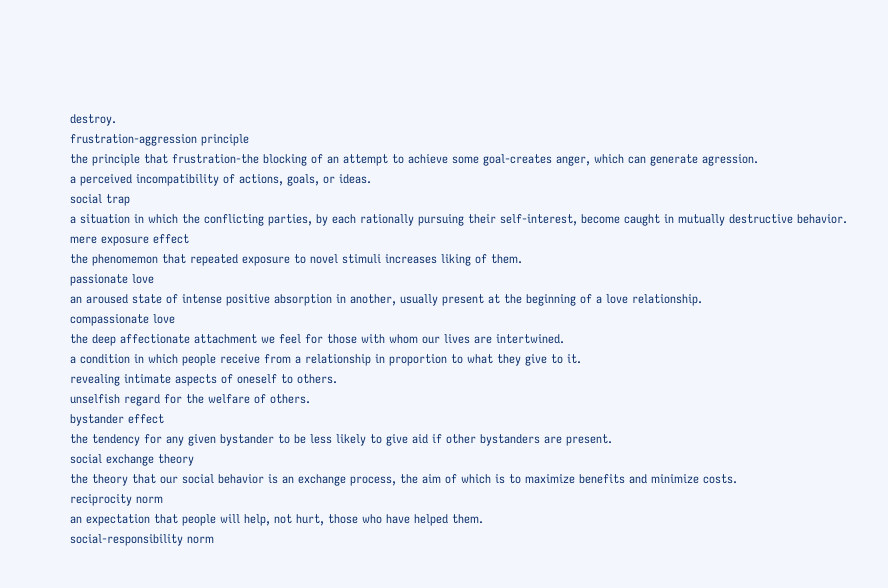destroy.
frustration-aggression principle
the principle that frustration-the blocking of an attempt to achieve some goal-creates anger, which can generate agression.
a perceived incompatibility of actions, goals, or ideas.
social trap
a situation in which the conflicting parties, by each rationally pursuing their self-interest, become caught in mutually destructive behavior.
mere exposure effect
the phenomemon that repeated exposure to novel stimuli increases liking of them.
passionate love
an aroused state of intense positive absorption in another, usually present at the beginning of a love relationship.
compassionate love
the deep affectionate attachment we feel for those with whom our lives are intertwined.
a condition in which people receive from a relationship in proportion to what they give to it.
revealing intimate aspects of oneself to others.
unselfish regard for the welfare of others.
bystander effect
the tendency for any given bystander to be less likely to give aid if other bystanders are present.
social exchange theory
the theory that our social behavior is an exchange process, the aim of which is to maximize benefits and minimize costs.
reciprocity norm
an expectation that people will help, not hurt, those who have helped them.
social-responsibility norm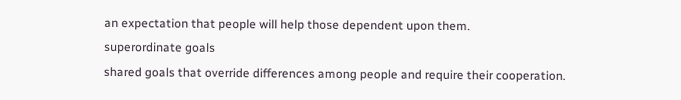an expectation that people will help those dependent upon them.
superordinate goals
shared goals that override differences among people and require their cooperation.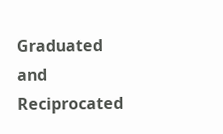Graduated and Reciprocated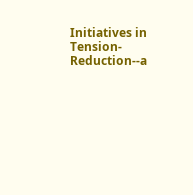Initiatives in Tension-Reduction--a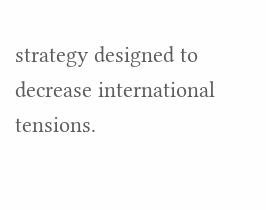strategy designed to decrease international tensions.